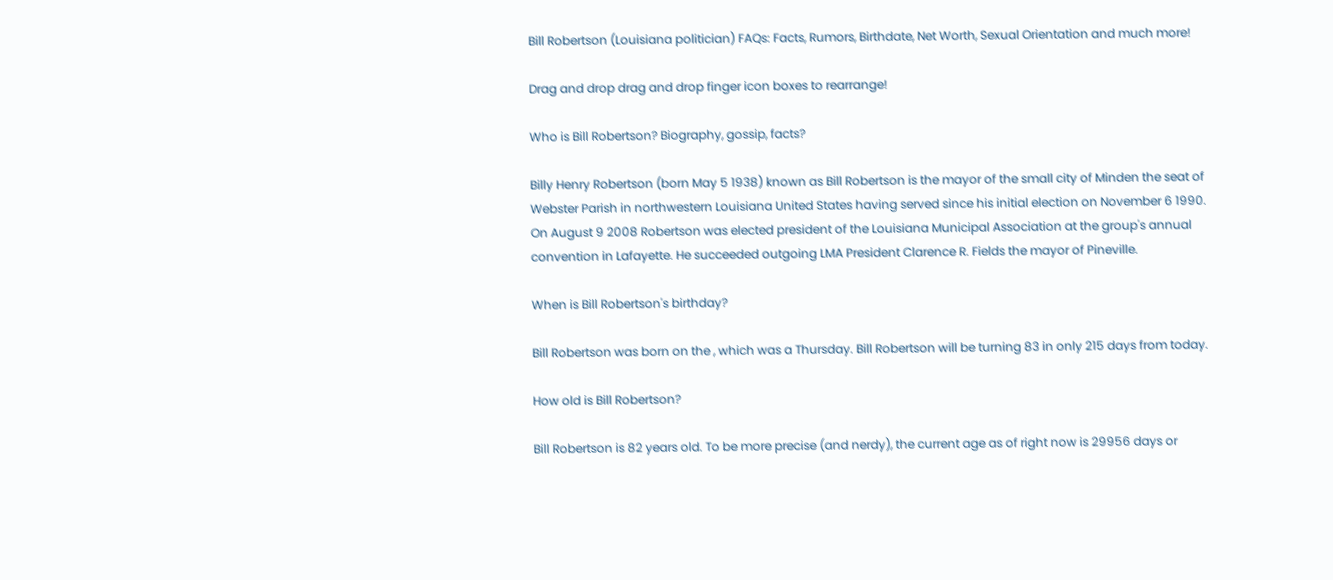Bill Robertson (Louisiana politician) FAQs: Facts, Rumors, Birthdate, Net Worth, Sexual Orientation and much more!

Drag and drop drag and drop finger icon boxes to rearrange!

Who is Bill Robertson? Biography, gossip, facts?

Billy Henry Robertson (born May 5 1938) known as Bill Robertson is the mayor of the small city of Minden the seat of Webster Parish in northwestern Louisiana United States having served since his initial election on November 6 1990. On August 9 2008 Robertson was elected president of the Louisiana Municipal Association at the group's annual convention in Lafayette. He succeeded outgoing LMA President Clarence R. Fields the mayor of Pineville.

When is Bill Robertson's birthday?

Bill Robertson was born on the , which was a Thursday. Bill Robertson will be turning 83 in only 215 days from today.

How old is Bill Robertson?

Bill Robertson is 82 years old. To be more precise (and nerdy), the current age as of right now is 29956 days or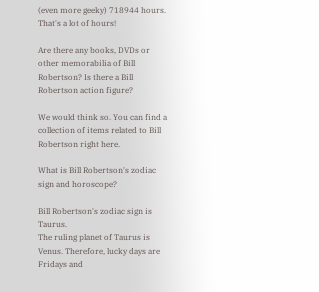(even more geeky) 718944 hours. That's a lot of hours!

Are there any books, DVDs or other memorabilia of Bill Robertson? Is there a Bill Robertson action figure?

We would think so. You can find a collection of items related to Bill Robertson right here.

What is Bill Robertson's zodiac sign and horoscope?

Bill Robertson's zodiac sign is Taurus.
The ruling planet of Taurus is Venus. Therefore, lucky days are Fridays and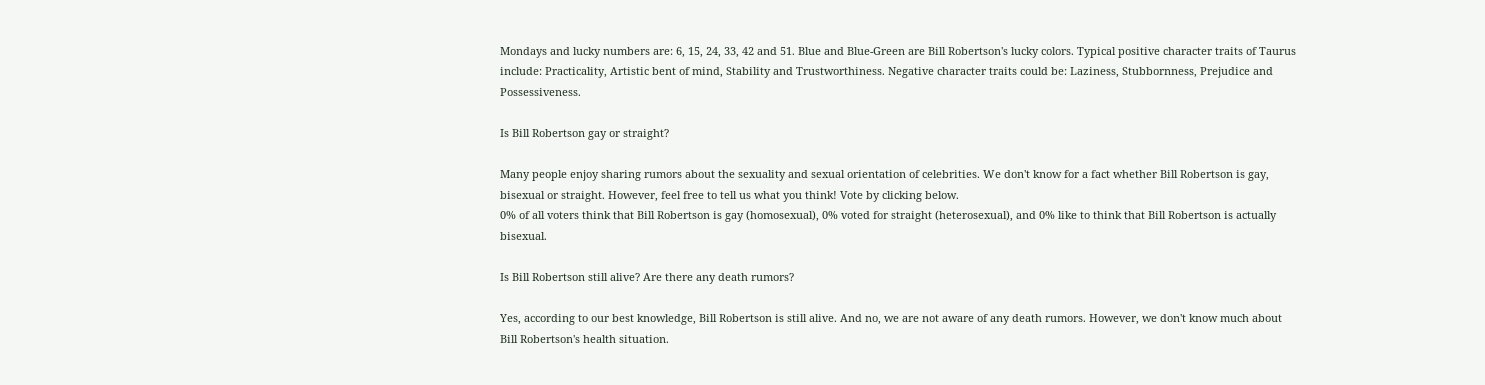Mondays and lucky numbers are: 6, 15, 24, 33, 42 and 51. Blue and Blue-Green are Bill Robertson's lucky colors. Typical positive character traits of Taurus include: Practicality, Artistic bent of mind, Stability and Trustworthiness. Negative character traits could be: Laziness, Stubbornness, Prejudice and Possessiveness.

Is Bill Robertson gay or straight?

Many people enjoy sharing rumors about the sexuality and sexual orientation of celebrities. We don't know for a fact whether Bill Robertson is gay, bisexual or straight. However, feel free to tell us what you think! Vote by clicking below.
0% of all voters think that Bill Robertson is gay (homosexual), 0% voted for straight (heterosexual), and 0% like to think that Bill Robertson is actually bisexual.

Is Bill Robertson still alive? Are there any death rumors?

Yes, according to our best knowledge, Bill Robertson is still alive. And no, we are not aware of any death rumors. However, we don't know much about Bill Robertson's health situation.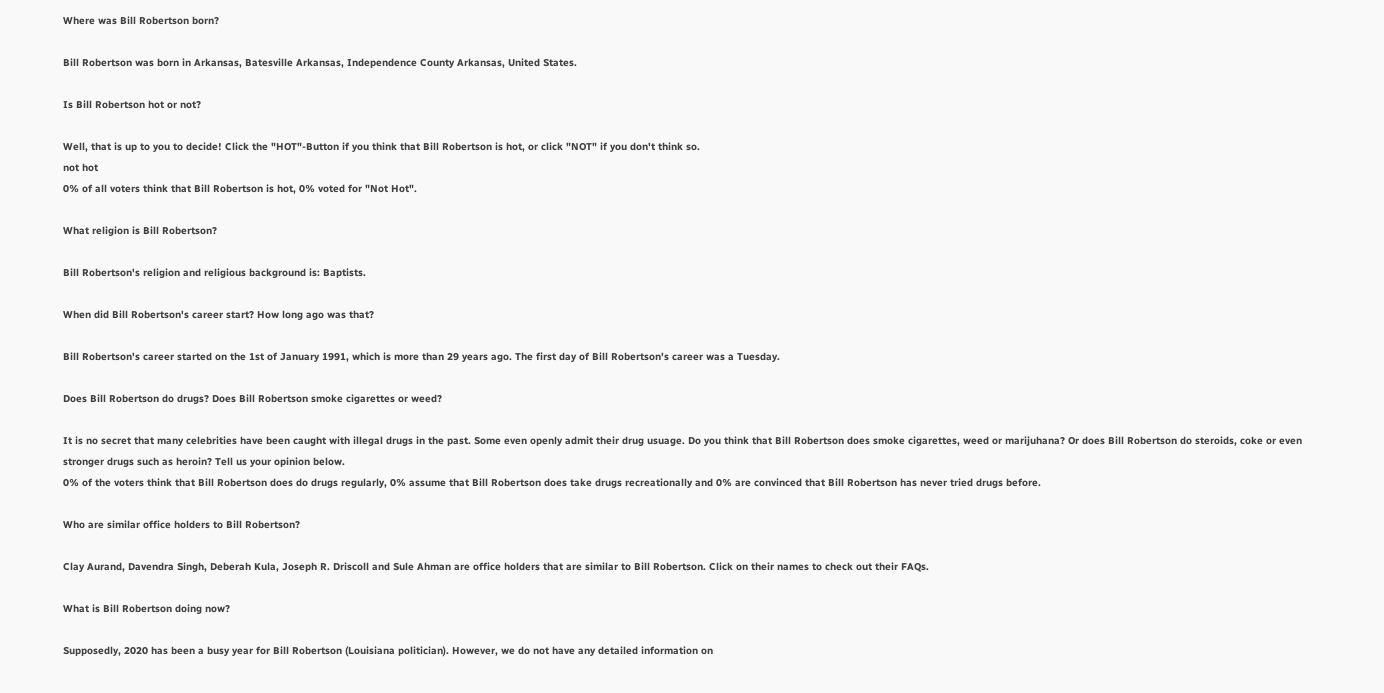Where was Bill Robertson born?

Bill Robertson was born in Arkansas, Batesville Arkansas, Independence County Arkansas, United States.

Is Bill Robertson hot or not?

Well, that is up to you to decide! Click the "HOT"-Button if you think that Bill Robertson is hot, or click "NOT" if you don't think so.
not hot
0% of all voters think that Bill Robertson is hot, 0% voted for "Not Hot".

What religion is Bill Robertson?

Bill Robertson's religion and religious background is: Baptists.

When did Bill Robertson's career start? How long ago was that?

Bill Robertson's career started on the 1st of January 1991, which is more than 29 years ago. The first day of Bill Robertson's career was a Tuesday.

Does Bill Robertson do drugs? Does Bill Robertson smoke cigarettes or weed?

It is no secret that many celebrities have been caught with illegal drugs in the past. Some even openly admit their drug usuage. Do you think that Bill Robertson does smoke cigarettes, weed or marijuhana? Or does Bill Robertson do steroids, coke or even stronger drugs such as heroin? Tell us your opinion below.
0% of the voters think that Bill Robertson does do drugs regularly, 0% assume that Bill Robertson does take drugs recreationally and 0% are convinced that Bill Robertson has never tried drugs before.

Who are similar office holders to Bill Robertson?

Clay Aurand, Davendra Singh, Deberah Kula, Joseph R. Driscoll and Sule Ahman are office holders that are similar to Bill Robertson. Click on their names to check out their FAQs.

What is Bill Robertson doing now?

Supposedly, 2020 has been a busy year for Bill Robertson (Louisiana politician). However, we do not have any detailed information on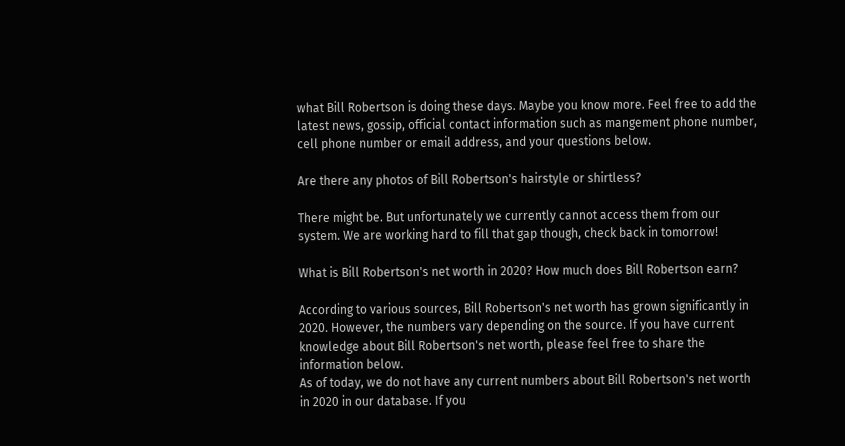what Bill Robertson is doing these days. Maybe you know more. Feel free to add the latest news, gossip, official contact information such as mangement phone number, cell phone number or email address, and your questions below.

Are there any photos of Bill Robertson's hairstyle or shirtless?

There might be. But unfortunately we currently cannot access them from our system. We are working hard to fill that gap though, check back in tomorrow!

What is Bill Robertson's net worth in 2020? How much does Bill Robertson earn?

According to various sources, Bill Robertson's net worth has grown significantly in 2020. However, the numbers vary depending on the source. If you have current knowledge about Bill Robertson's net worth, please feel free to share the information below.
As of today, we do not have any current numbers about Bill Robertson's net worth in 2020 in our database. If you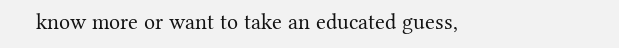know more or want to take an educated guess,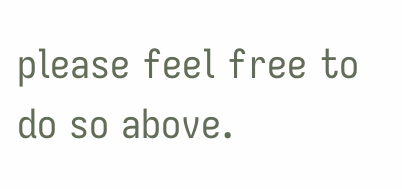please feel free to do so above.